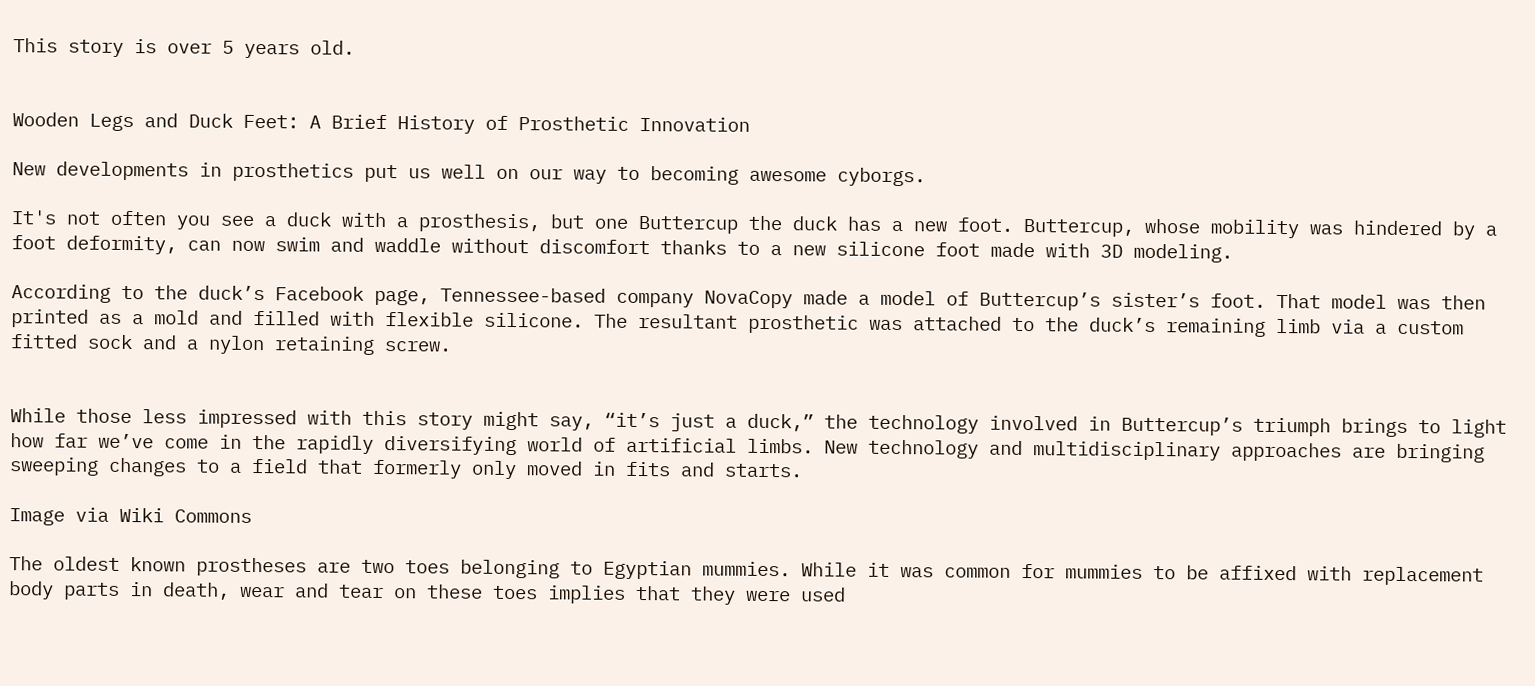This story is over 5 years old.


Wooden Legs and Duck Feet: A Brief History of Prosthetic Innovation

New developments in prosthetics put us well on our way to becoming awesome cyborgs.

It's not often you see a duck with a prosthesis, but one Buttercup the duck has a new foot. Buttercup, whose mobility was hindered by a foot deformity, can now swim and waddle without discomfort thanks to a new silicone foot made with 3D modeling.

According to the duck’s Facebook page, Tennessee-based company NovaCopy made a model of Buttercup’s sister’s foot. That model was then printed as a mold and filled with flexible silicone. The resultant prosthetic was attached to the duck’s remaining limb via a custom fitted sock and a nylon retaining screw.


While those less impressed with this story might say, “it’s just a duck,” the technology involved in Buttercup’s triumph brings to light how far we’ve come in the rapidly diversifying world of artificial limbs. New technology and multidisciplinary approaches are bringing sweeping changes to a field that formerly only moved in fits and starts.

Image via Wiki Commons

The oldest known prostheses are two toes belonging to Egyptian mummies. While it was common for mummies to be affixed with replacement body parts in death, wear and tear on these toes implies that they were used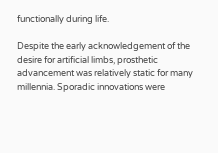functionally during life.

Despite the early acknowledgement of the desire for artificial limbs, prosthetic advancement was relatively static for many millennia. Sporadic innovations were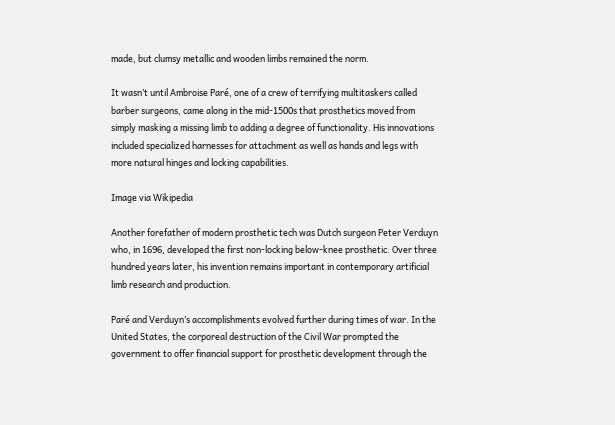made, but clumsy metallic and wooden limbs remained the norm.

It wasn’t until Ambroise Paré, one of a crew of terrifying multitaskers called barber surgeons, came along in the mid-1500s that prosthetics moved from simply masking a missing limb to adding a degree of functionality. His innovations included specialized harnesses for attachment as well as hands and legs with more natural hinges and locking capabilities.

Image via Wikipedia

Another forefather of modern prosthetic tech was Dutch surgeon Peter Verduyn who, in 1696, developed the first non-locking below-knee prosthetic. Over three hundred years later, his invention remains important in contemporary artificial limb research and production.

Paré and Verduyn’s accomplishments evolved further during times of war. In the United States, the corporeal destruction of the Civil War prompted the government to offer financial support for prosthetic development through the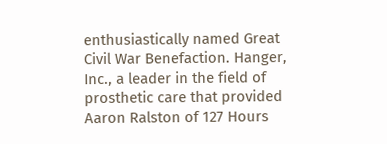enthusiastically named Great Civil War Benefaction. Hanger, Inc., a leader in the field of prosthetic care that provided Aaron Ralston of 127 Hours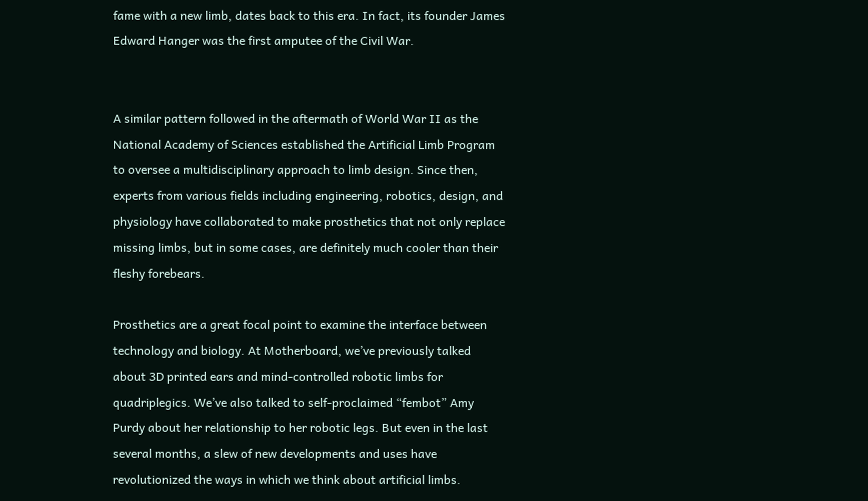fame with a new limb, dates back to this era. In fact, its founder James Edward Hanger was the first amputee of the Civil War.


A similar pattern followed in the aftermath of World War II as the National Academy of Sciences established the Artificial Limb Program to oversee a multidisciplinary approach to limb design. Since then, experts from various fields including engineering, robotics, design, and physiology have collaborated to make prosthetics that not only replace missing limbs, but in some cases, are definitely much cooler than their fleshy forebears.

Prosthetics are a great focal point to examine the interface between technology and biology. At Motherboard, we’ve previously talked about 3D printed ears and mind-controlled robotic limbs for quadriplegics. We’ve also talked to self-proclaimed “fembot” Amy Purdy about her relationship to her robotic legs. But even in the last several months, a slew of new developments and uses have revolutionized the ways in which we think about artificial limbs.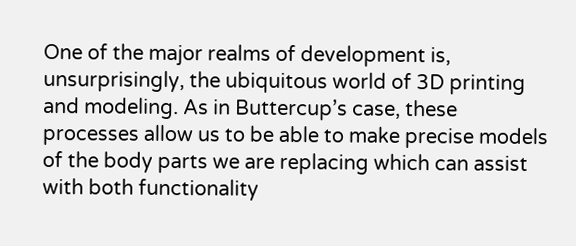One of the major realms of development is, unsurprisingly, the ubiquitous world of 3D printing and modeling. As in Buttercup’s case, these processes allow us to be able to make precise models of the body parts we are replacing which can assist with both functionality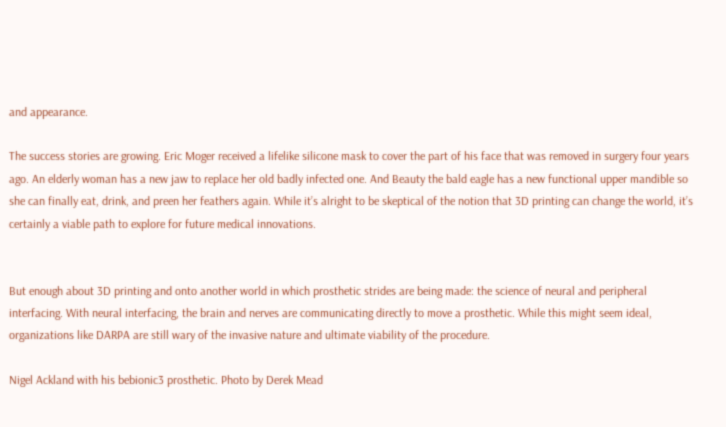and appearance.

The success stories are growing. Eric Moger received a lifelike silicone mask to cover the part of his face that was removed in surgery four years ago. An elderly woman has a new jaw to replace her old badly infected one. And Beauty the bald eagle has a new functional upper mandible so she can finally eat, drink, and preen her feathers again. While it’s alright to be skeptical of the notion that 3D printing can change the world, it’s certainly a viable path to explore for future medical innovations.


But enough about 3D printing and onto another world in which prosthetic strides are being made: the science of neural and peripheral interfacing. With neural interfacing, the brain and nerves are communicating directly to move a prosthetic. While this might seem ideal, organizations like DARPA are still wary of the invasive nature and ultimate viability of the procedure.

Nigel Ackland with his bebionic3 prosthetic. Photo by Derek Mead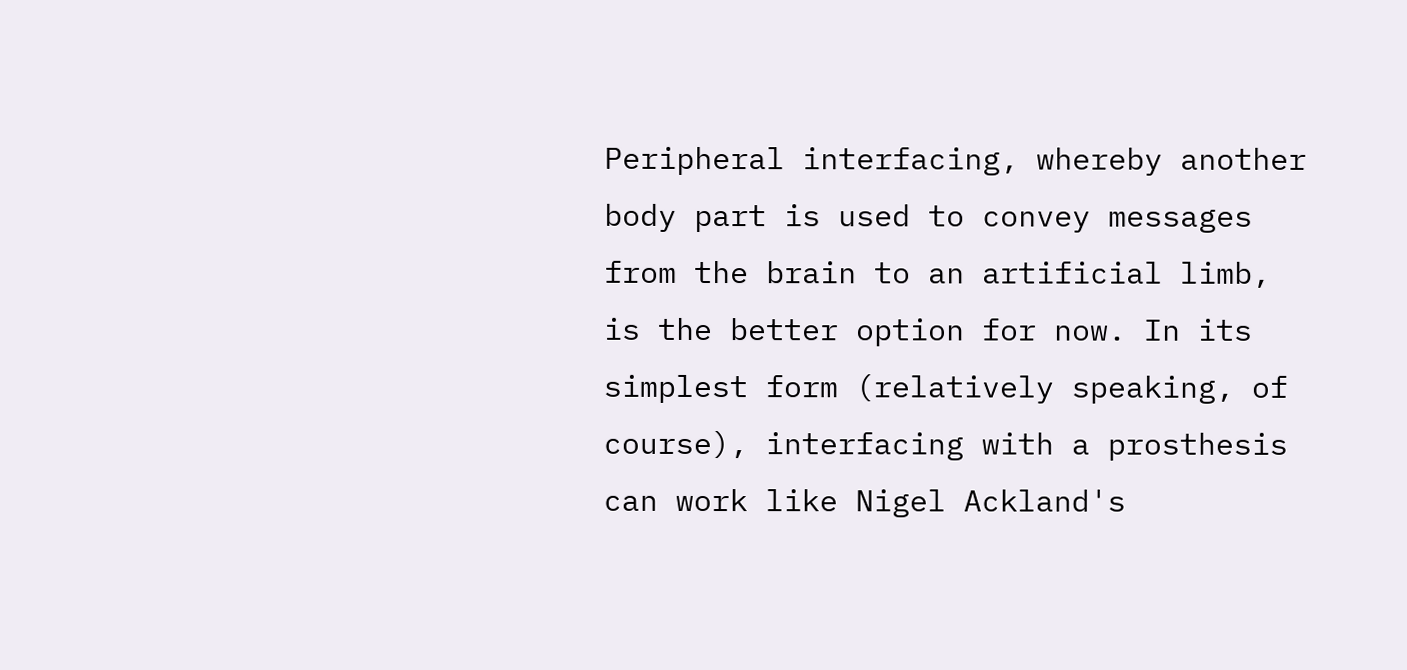Peripheral interfacing, whereby another body part is used to convey messages from the brain to an artificial limb, is the better option for now. In its simplest form (relatively speaking, of course), interfacing with a prosthesis can work like Nigel Ackland's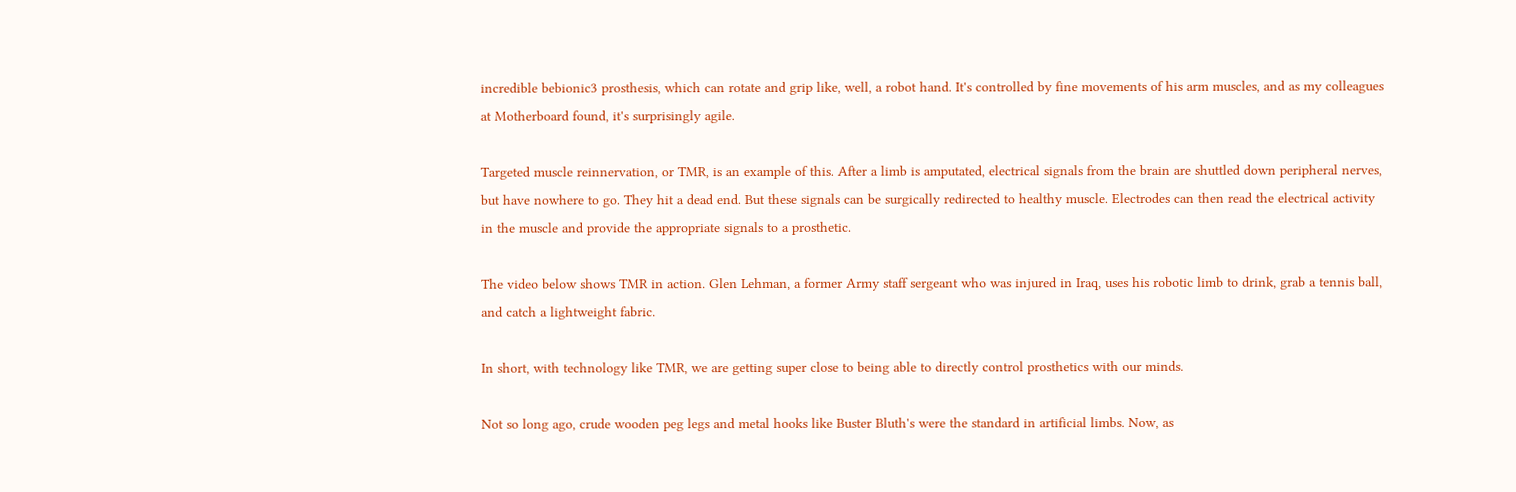incredible bebionic3 prosthesis, which can rotate and grip like, well, a robot hand. It's controlled by fine movements of his arm muscles, and as my colleagues at Motherboard found, it's surprisingly agile.

Targeted muscle reinnervation, or TMR, is an example of this. After a limb is amputated, electrical signals from the brain are shuttled down peripheral nerves, but have nowhere to go. They hit a dead end. But these signals can be surgically redirected to healthy muscle. Electrodes can then read the electrical activity in the muscle and provide the appropriate signals to a prosthetic.

The video below shows TMR in action. Glen Lehman, a former Army staff sergeant who was injured in Iraq, uses his robotic limb to drink, grab a tennis ball, and catch a lightweight fabric.

In short, with technology like TMR, we are getting super close to being able to directly control prosthetics with our minds.

Not so long ago, crude wooden peg legs and metal hooks like Buster Bluth's were the standard in artificial limbs. Now, as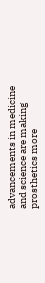advancements in medicine and science are making prosthetics more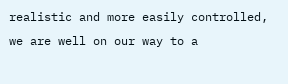realistic and more easily controlled, we are well on our way to a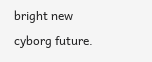bright new cyborg future.